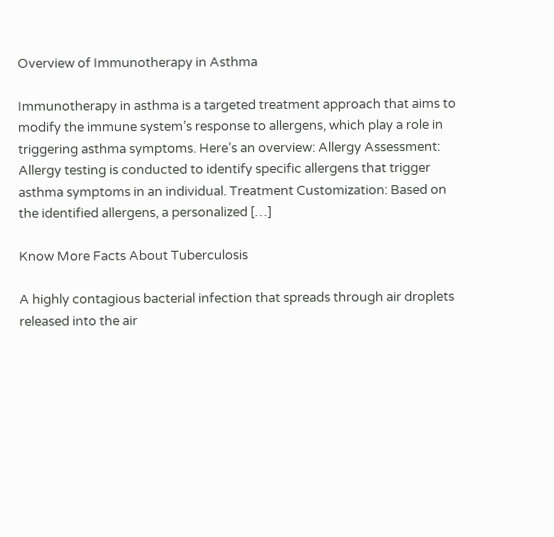Overview of Immunotherapy in Asthma

Immunotherapy in asthma is a targeted treatment approach that aims to modify the immune system’s response to allergens, which play a role in triggering asthma symptoms. Here’s an overview: Allergy Assessment: Allergy testing is conducted to identify specific allergens that trigger asthma symptoms in an individual. Treatment Customization: Based on the identified allergens, a personalized […]

Know More Facts About Tuberculosis

A highly contagious bacterial infection that spreads through air droplets released into the air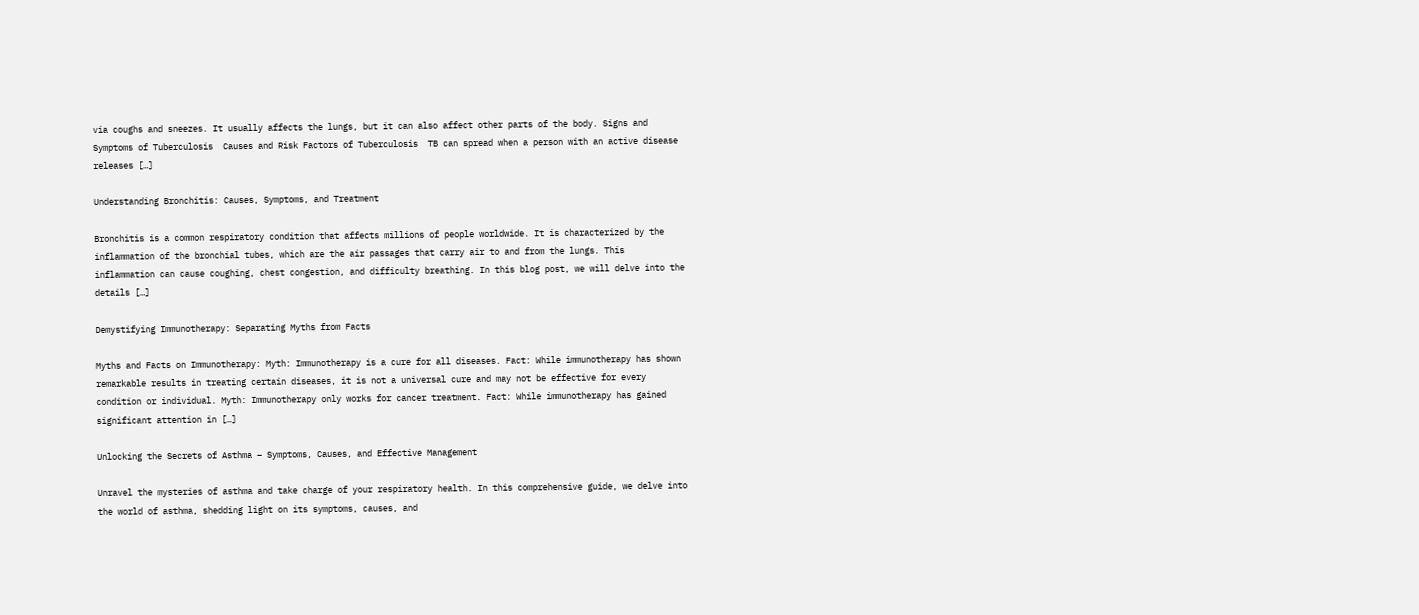via coughs and sneezes. It usually affects the lungs, but it can also affect other parts of the body. Signs and Symptoms of Tuberculosis  Causes and Risk Factors of Tuberculosis  TB can spread when a person with an active disease releases […]

Understanding Bronchitis: Causes, Symptoms, and Treatment

Bronchitis is a common respiratory condition that affects millions of people worldwide. It is characterized by the inflammation of the bronchial tubes, which are the air passages that carry air to and from the lungs. This inflammation can cause coughing, chest congestion, and difficulty breathing. In this blog post, we will delve into the details […]

Demystifying Immunotherapy: Separating Myths from Facts

Myths and Facts on Immunotherapy: Myth: Immunotherapy is a cure for all diseases. Fact: While immunotherapy has shown remarkable results in treating certain diseases, it is not a universal cure and may not be effective for every condition or individual. Myth: Immunotherapy only works for cancer treatment. Fact: While immunotherapy has gained significant attention in […]

Unlocking the Secrets of Asthma – Symptoms, Causes, and Effective Management

Unravel the mysteries of asthma and take charge of your respiratory health. In this comprehensive guide, we delve into the world of asthma, shedding light on its symptoms, causes, and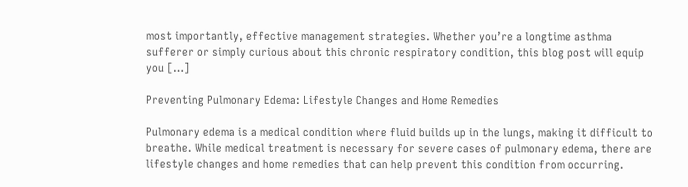most importantly, effective management strategies. Whether you’re a longtime asthma sufferer or simply curious about this chronic respiratory condition, this blog post will equip you […]

Preventing Pulmonary Edema: Lifestyle Changes and Home Remedies

Pulmonary edema is a medical condition where fluid builds up in the lungs, making it difficult to breathe. While medical treatment is necessary for severe cases of pulmonary edema, there are lifestyle changes and home remedies that can help prevent this condition from occurring.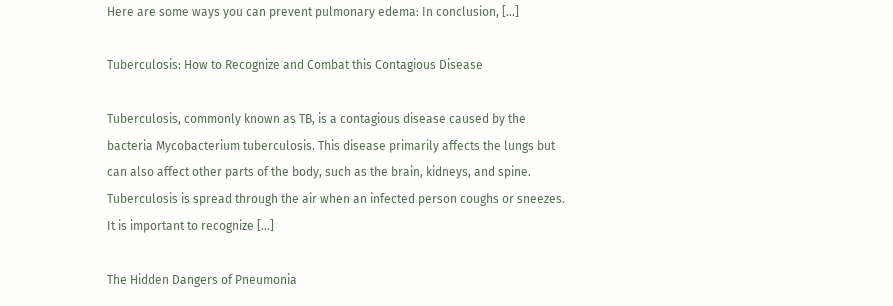Here are some ways you can prevent pulmonary edema: In conclusion, […]

Tuberculosis: How to Recognize and Combat this Contagious Disease

Tuberculosis, commonly known as TB, is a contagious disease caused by the bacteria Mycobacterium tuberculosis. This disease primarily affects the lungs but can also affect other parts of the body, such as the brain, kidneys, and spine. Tuberculosis is spread through the air when an infected person coughs or sneezes. It is important to recognize […]

The Hidden Dangers of Pneumonia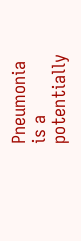Pneumonia is a potentially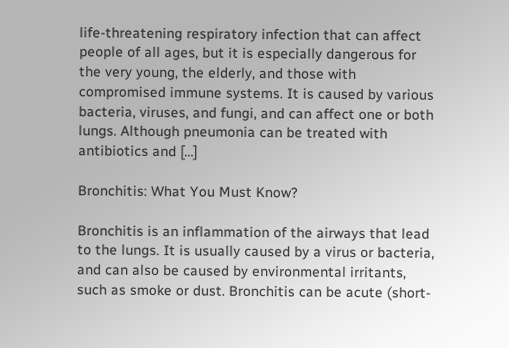life-threatening respiratory infection that can affect people of all ages, but it is especially dangerous for the very young, the elderly, and those with compromised immune systems. It is caused by various bacteria, viruses, and fungi, and can affect one or both lungs. Although pneumonia can be treated with antibiotics and […]

Bronchitis: What You Must Know?

Bronchitis is an inflammation of the airways that lead to the lungs. It is usually caused by a virus or bacteria, and can also be caused by environmental irritants, such as smoke or dust. Bronchitis can be acute (short-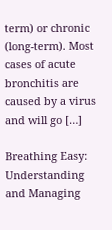term) or chronic (long-term). Most cases of acute bronchitis are caused by a virus and will go […]

Breathing Easy: Understanding and Managing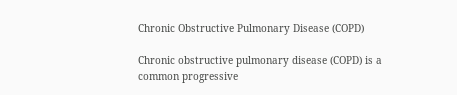Chronic Obstructive Pulmonary Disease (COPD)

Chronic obstructive pulmonary disease (COPD) is a common progressive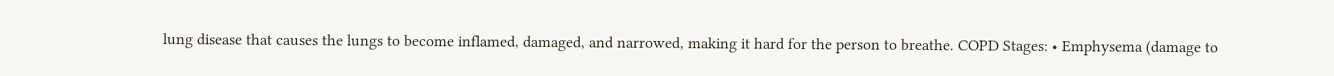lung disease that causes the lungs to become inflamed, damaged, and narrowed, making it hard for the person to breathe. COPD Stages: • Emphysema (damage to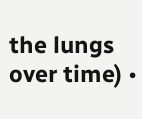the lungs over time) •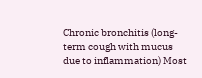Chronic bronchitis (long-term cough with mucus due to inflammation) Most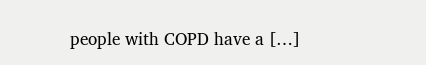people with COPD have a […]